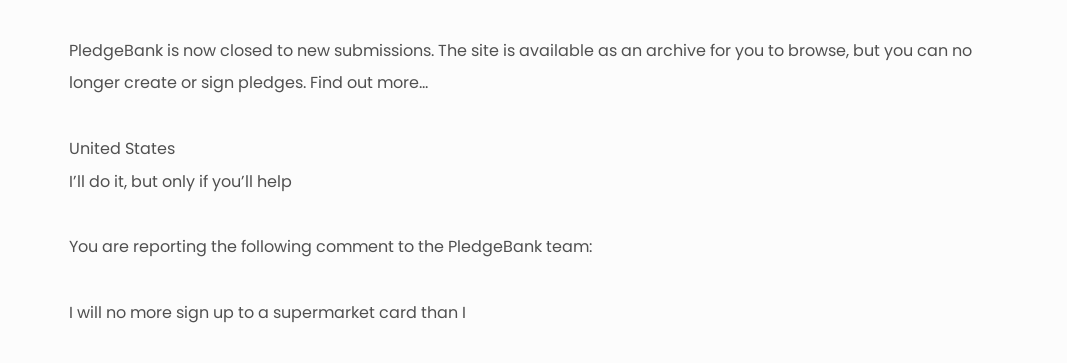PledgeBank is now closed to new submissions. The site is available as an archive for you to browse, but you can no longer create or sign pledges. Find out more…

United States
I’ll do it, but only if you’ll help

You are reporting the following comment to the PledgeBank team:

I will no more sign up to a supermarket card than I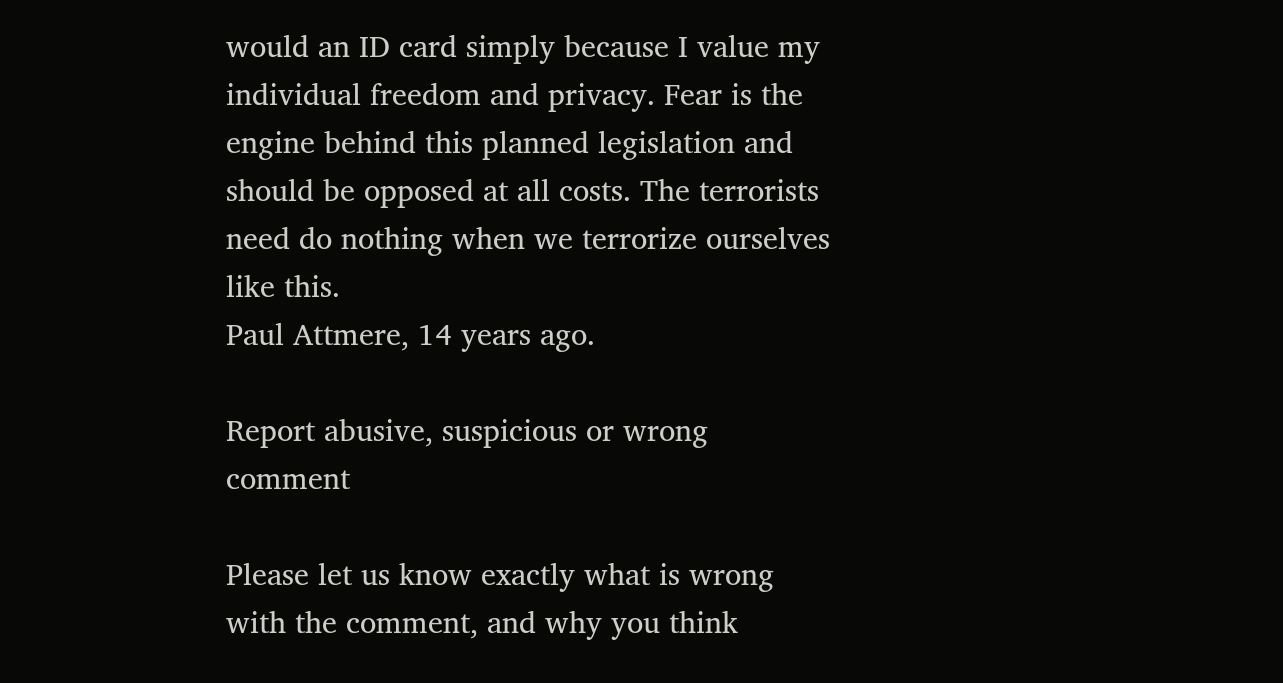would an ID card simply because I value my individual freedom and privacy. Fear is the engine behind this planned legislation and should be opposed at all costs. The terrorists need do nothing when we terrorize ourselves like this.
Paul Attmere, 14 years ago.

Report abusive, suspicious or wrong comment

Please let us know exactly what is wrong with the comment, and why you think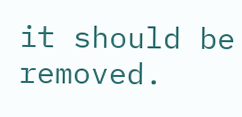it should be removed.